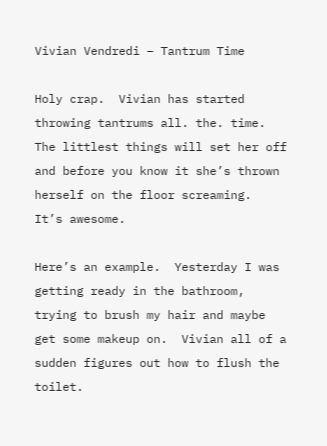Vivian Vendredi – Tantrum Time

Holy crap.  Vivian has started throwing tantrums all. the. time.  The littlest things will set her off and before you know it she’s thrown herself on the floor screaming.  It’s awesome.

Here’s an example.  Yesterday I was getting ready in the bathroom, trying to brush my hair and maybe get some makeup on.  Vivian all of a sudden figures out how to flush the toilet.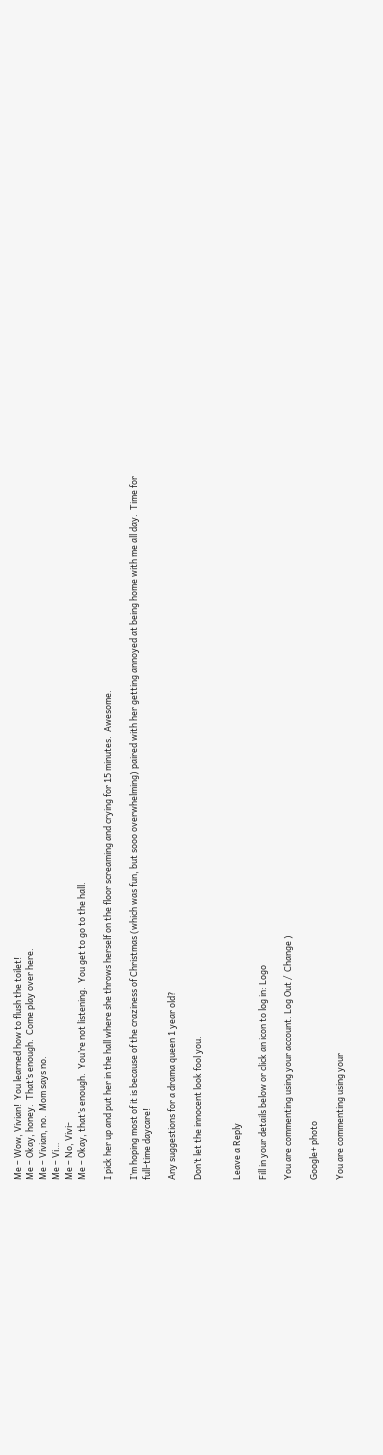Me – Wow, Vivian!  You learned how to flush the toilet!
Me – Okay, honey.  That’s enough.  Come play over here.
Me – Vivian, no.  Mom says no.
Me – Vi…
Me – No, Vivi-
Me – Okay, that’s enough.  You’re not listening.  You get to go to the hall.

I pick her up and put her in the hall where she throws herself on the floor screaming and crying for 15 minutes.  Awesome.

I’m hoping most of it is because of the craziness of Christmas (which was fun, but sooo overwhelming) paired with her getting annoyed at being home with me all day.  Time for full-time daycare!

Any suggestions for a drama queen 1 year old?

Don’t let the innocent look fool you.


Leave a Reply

Fill in your details below or click an icon to log in: Logo

You are commenting using your account. Log Out /  Change )

Google+ photo

You are commenting using your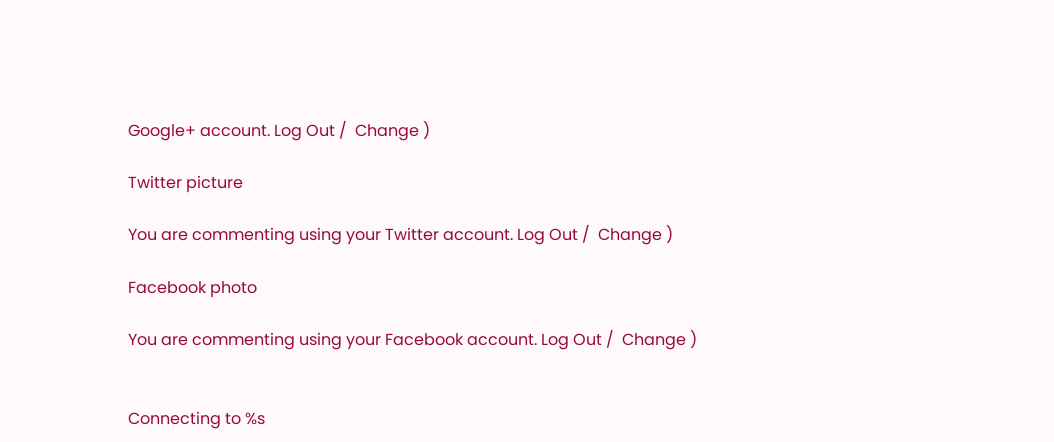Google+ account. Log Out /  Change )

Twitter picture

You are commenting using your Twitter account. Log Out /  Change )

Facebook photo

You are commenting using your Facebook account. Log Out /  Change )


Connecting to %s